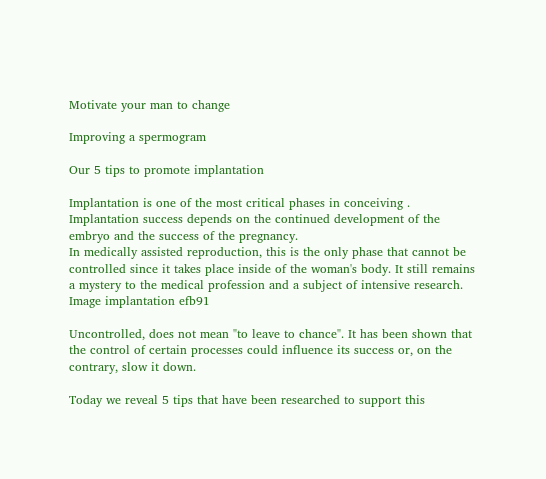Motivate your man to change

Improving a spermogram

Our 5 tips to promote implantation

Implantation is one of the most critical phases in conceiving .
Implantation success depends on the continued development of the embryo and the success of the pregnancy.
In medically assisted reproduction, this is the only phase that cannot be controlled since it takes place inside of the woman's body. It still remains a mystery to the medical profession and a subject of intensive research.
Image implantation efb91

Uncontrolled, does not mean "to leave to chance". It has been shown that the control of certain processes could influence its success or, on the contrary, slow it down.

Today we reveal 5 tips that have been researched to support this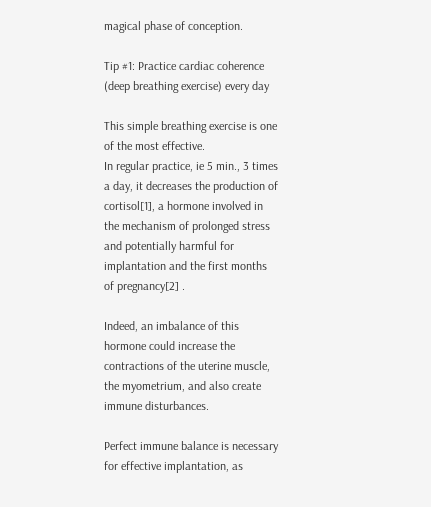magical phase of conception.

Tip #1: Practice cardiac coherence (deep breathing exercise) every day

This simple breathing exercise is one of the most effective.
In regular practice, ie 5 min., 3 times a day, it decreases the production of cortisol[1], a hormone involved in the mechanism of prolonged stress and potentially harmful for implantation and the first months of pregnancy[2] .

Indeed, an imbalance of this hormone could increase the contractions of the uterine muscle, the myometrium, and also create immune disturbances.

Perfect immune balance is necessary for effective implantation, as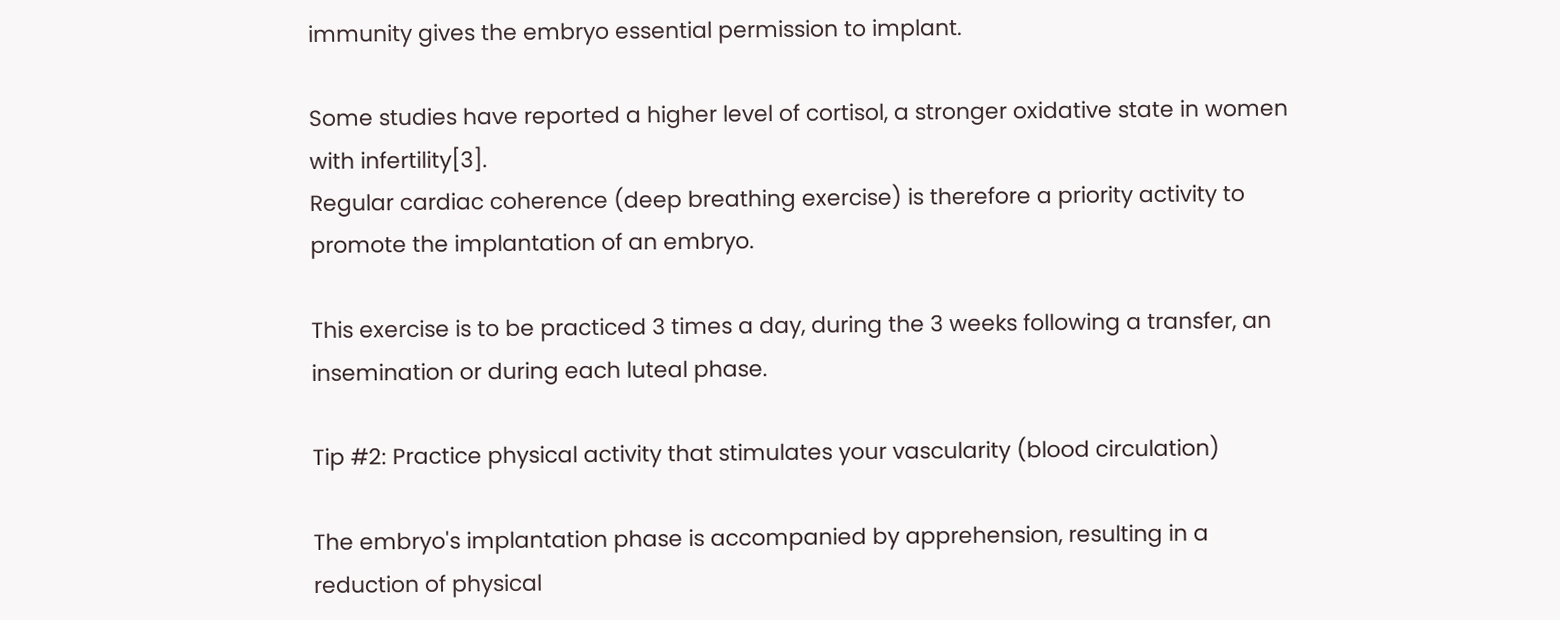immunity gives the embryo essential permission to implant.

Some studies have reported a higher level of cortisol, a stronger oxidative state in women with infertility[3].
Regular cardiac coherence (deep breathing exercise) is therefore a priority activity to promote the implantation of an embryo.

This exercise is to be practiced 3 times a day, during the 3 weeks following a transfer, an insemination or during each luteal phase.

Tip #2: Practice physical activity that stimulates your vascularity (blood circulation)

The embryo's implantation phase is accompanied by apprehension, resulting in a reduction of physical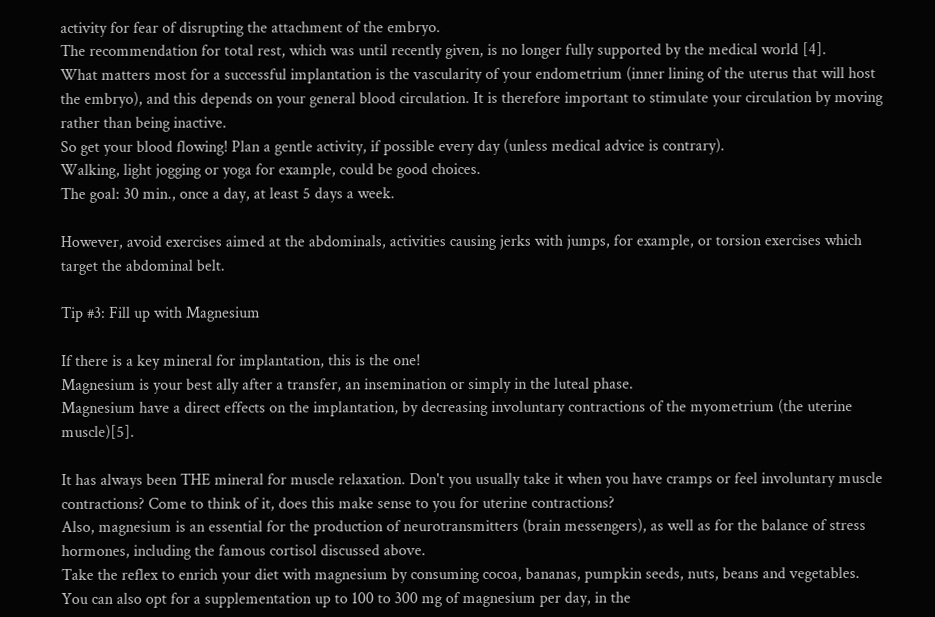activity for fear of disrupting the attachment of the embryo.
The recommendation for total rest, which was until recently given, is no longer fully supported by the medical world [4].
What matters most for a successful implantation is the vascularity of your endometrium (inner lining of the uterus that will host the embryo), and this depends on your general blood circulation. It is therefore important to stimulate your circulation by moving rather than being inactive.
So get your blood flowing! Plan a gentle activity, if possible every day (unless medical advice is contrary).
Walking, light jogging or yoga for example, could be good choices.
The goal: 30 min., once a day, at least 5 days a week.

However, avoid exercises aimed at the abdominals, activities causing jerks with jumps, for example, or torsion exercises which target the abdominal belt.

Tip #3: Fill up with Magnesium

If there is a key mineral for implantation, this is the one!
Magnesium is your best ally after a transfer, an insemination or simply in the luteal phase.
Magnesium have a direct effects on the implantation, by decreasing involuntary contractions of the myometrium (the uterine muscle)[5].

It has always been THE mineral for muscle relaxation. Don't you usually take it when you have cramps or feel involuntary muscle contractions? Come to think of it, does this make sense to you for uterine contractions?
Also, magnesium is an essential for the production of neurotransmitters (brain messengers), as well as for the balance of stress hormones, including the famous cortisol discussed above.
Take the reflex to enrich your diet with magnesium by consuming cocoa, bananas, pumpkin seeds, nuts, beans and vegetables.
You can also opt for a supplementation up to 100 to 300 mg of magnesium per day, in the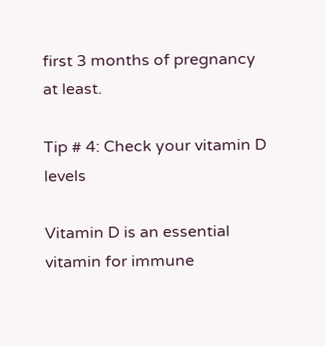first 3 months of pregnancy at least.

Tip # 4: Check your vitamin D levels

Vitamin D is an essential vitamin for immune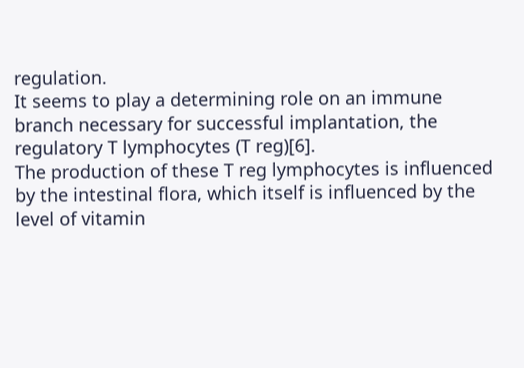regulation.
It seems to play a determining role on an immune branch necessary for successful implantation, the regulatory T lymphocytes (T reg)[6].
The production of these T reg lymphocytes is influenced by the intestinal flora, which itself is influenced by the level of vitamin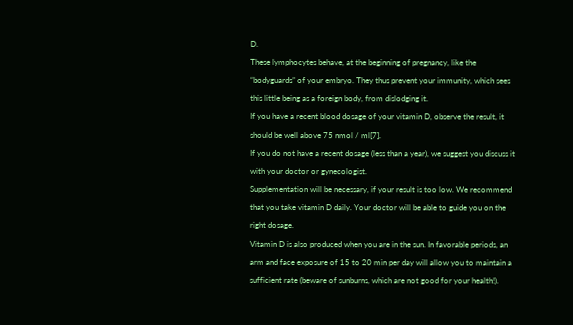D.
These lymphocytes behave, at the beginning of pregnancy, like the “bodyguards” of your embryo. They thus prevent your immunity, which sees this little being as a foreign body, from dislodging it.
If you have a recent blood dosage of your vitamin D, observe the result, it should be well above 75 nmol / ml[7].
If you do not have a recent dosage (less than a year), we suggest you discuss it with your doctor or gynecologist.
Supplementation will be necessary, if your result is too low. We recommend that you take vitamin D daily. Your doctor will be able to guide you on the right dosage.
Vitamin D is also produced when you are in the sun. In favorable periods, an arm and face exposure of 15 to 20 min per day will allow you to maintain a sufficient rate (beware of sunburns, which are not good for your health!).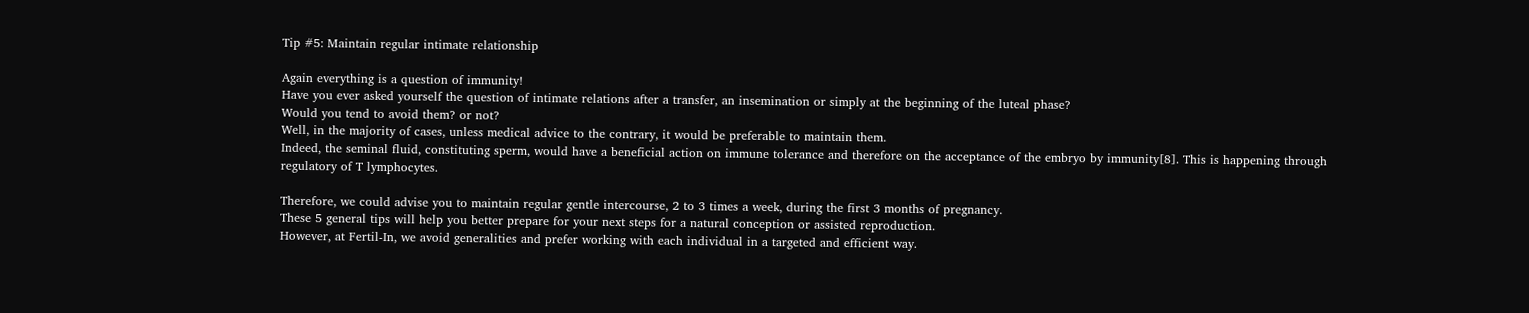Tip #5: Maintain regular intimate relationship

Again everything is a question of immunity!
Have you ever asked yourself the question of intimate relations after a transfer, an insemination or simply at the beginning of the luteal phase?
Would you tend to avoid them? or not?
Well, in the majority of cases, unless medical advice to the contrary, it would be preferable to maintain them.
Indeed, the seminal fluid, constituting sperm, would have a beneficial action on immune tolerance and therefore on the acceptance of the embryo by immunity[8]. This is happening through regulatory of T lymphocytes.

Therefore, we could advise you to maintain regular gentle intercourse, 2 to 3 times a week, during the first 3 months of pregnancy.
These 5 general tips will help you better prepare for your next steps for a natural conception or assisted reproduction.
However, at Fertil-In, we avoid generalities and prefer working with each individual in a targeted and efficient way.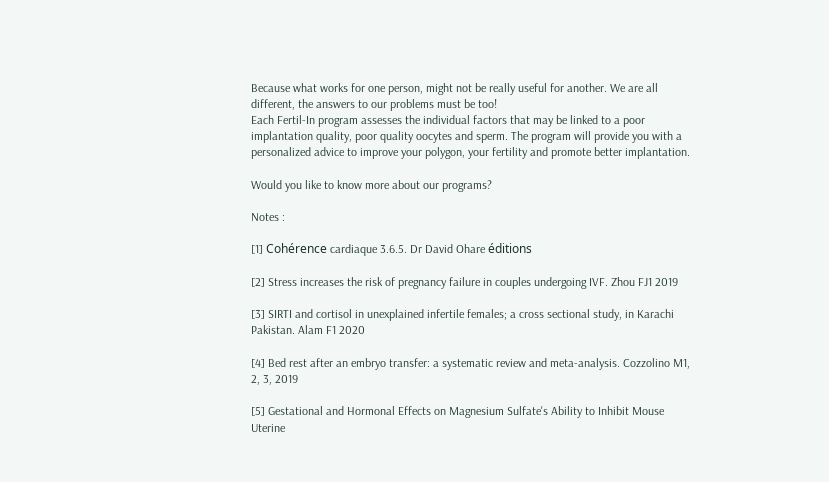Because what works for one person, might not be really useful for another. We are all different, the answers to our problems must be too!
Each Fertil-In program assesses the individual factors that may be linked to a poor implantation quality, poor quality oocytes and sperm. The program will provide you with a personalized advice to improve your polygon, your fertility and promote better implantation.

Would you like to know more about our programs?

Notes :

[1] Cohérence cardiaque 3.6.5. Dr David Ohare éditions

[2] Stress increases the risk of pregnancy failure in couples undergoing IVF. Zhou FJ1 2019

[3] SIRTI and cortisol in unexplained infertile females; a cross sectional study, in Karachi Pakistan. Alam F1 2020

[4] Bed rest after an embryo transfer: a systematic review and meta-analysis. Cozzolino M1, 2, 3, 2019

[5] Gestational and Hormonal Effects on Magnesium Sulfate's Ability to Inhibit Mouse Uterine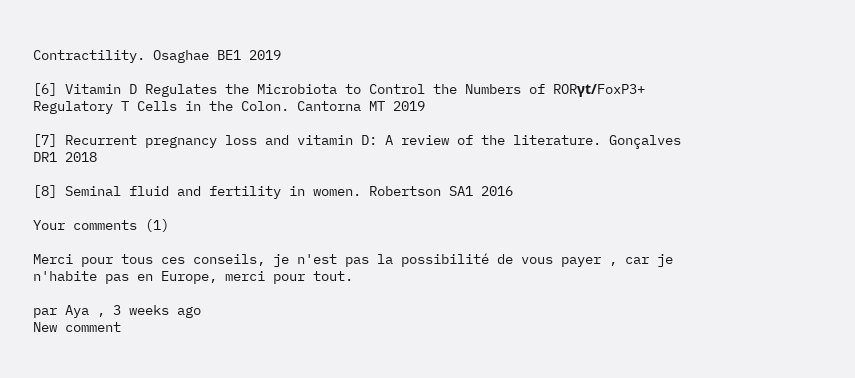Contractility. Osaghae BE1 2019

[6] Vitamin D Regulates the Microbiota to Control the Numbers of RORγt/FoxP3+ Regulatory T Cells in the Colon. Cantorna MT 2019

[7] Recurrent pregnancy loss and vitamin D: A review of the literature. Gonçalves DR1 2018

[8] Seminal fluid and fertility in women. Robertson SA1 2016

Your comments (1)

Merci pour tous ces conseils, je n'est pas la possibilité de vous payer , car je n'habite pas en Europe, merci pour tout.

par Aya , 3 weeks ago
New comment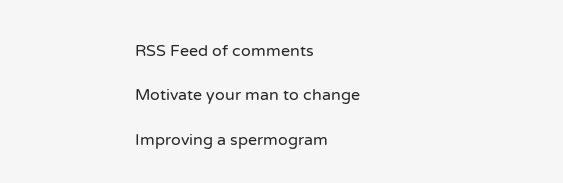RSS Feed of comments

Motivate your man to change

Improving a spermogram